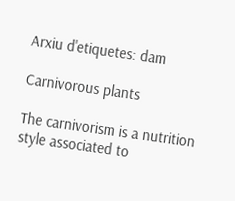Arxiu d'etiquetes: dam

Carnivorous plants

The carnivorism is a nutrition style associated to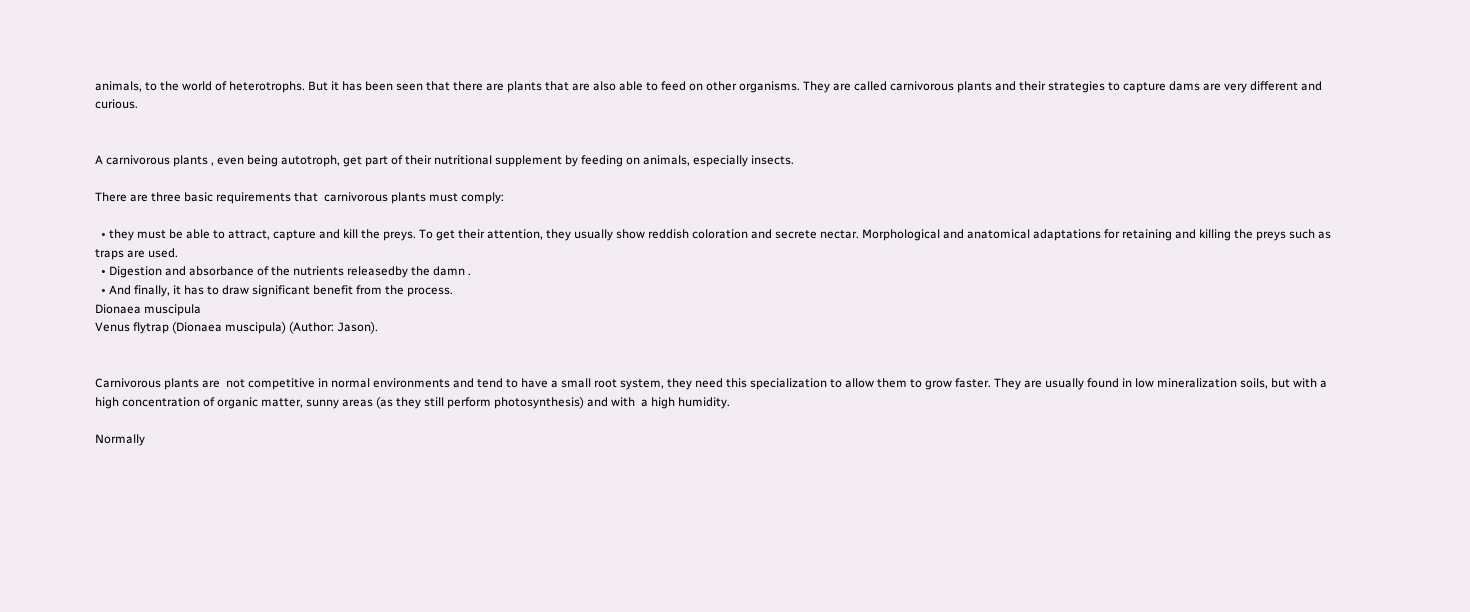animals, to the world of heterotrophs. But it has been seen that there are plants that are also able to feed on other organisms. They are called carnivorous plants and their strategies to capture dams are very different and curious.


A carnivorous plants , even being autotroph, get part of their nutritional supplement by feeding on animals, especially insects.

There are three basic requirements that  carnivorous plants must comply:

  • they must be able to attract, capture and kill the preys. To get their attention, they usually show reddish coloration and secrete nectar. Morphological and anatomical adaptations for retaining and killing the preys such as traps are used.
  • Digestion and absorbance of the nutrients releasedby the damn .
  • And finally, it has to draw significant benefit from the process.
Dionaea muscipula
Venus flytrap (Dionaea muscipula) (Author: Jason).


Carnivorous plants are  not competitive in normal environments and tend to have a small root system, they need this specialization to allow them to grow faster. They are usually found in low mineralization soils, but with a high concentration of organic matter, sunny areas (as they still perform photosynthesis) and with  a high humidity.

Normally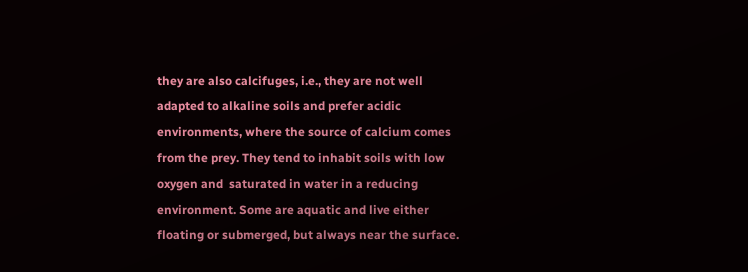they are also calcifuges, i.e., they are not well adapted to alkaline soils and prefer acidic environments, where the source of calcium comes from the prey. They tend to inhabit soils with low oxygen and  saturated in water in a reducing environment. Some are aquatic and live either floating or submerged, but always near the surface.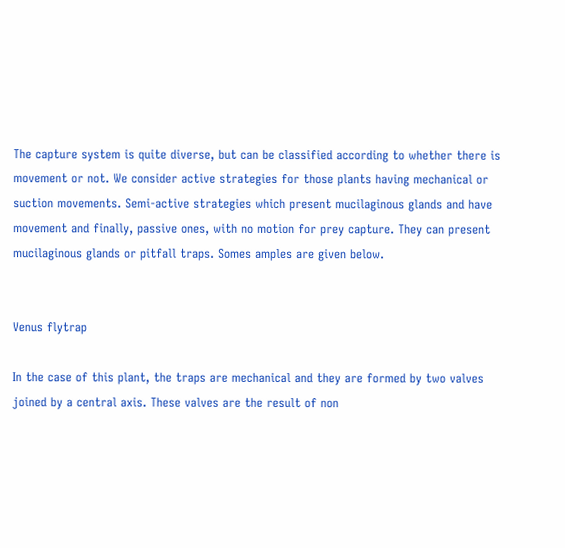The capture system is quite diverse, but can be classified according to whether there is movement or not. We consider active strategies for those plants having mechanical or suction movements. Semi-active strategies which present mucilaginous glands and have movement and finally, passive ones, with no motion for prey capture. They can present mucilaginous glands or pitfall traps. Somes amples are given below.


Venus flytrap

In the case of this plant, the traps are mechanical and they are formed by two valves joined by a central axis. These valves are the result of non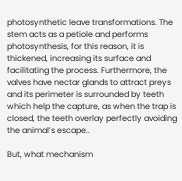photosynthetic leave transformations. The stem acts as a petiole and performs photosynthesis, for this reason, it is thickened, increasing its surface and facilitating the process. Furthermore, the valves have nectar glands to attract preys and its perimeter is surrounded by teeth which help the capture, as when the trap is closed, the teeth overlay perfectly avoiding the animal’s escape..

But, what mechanism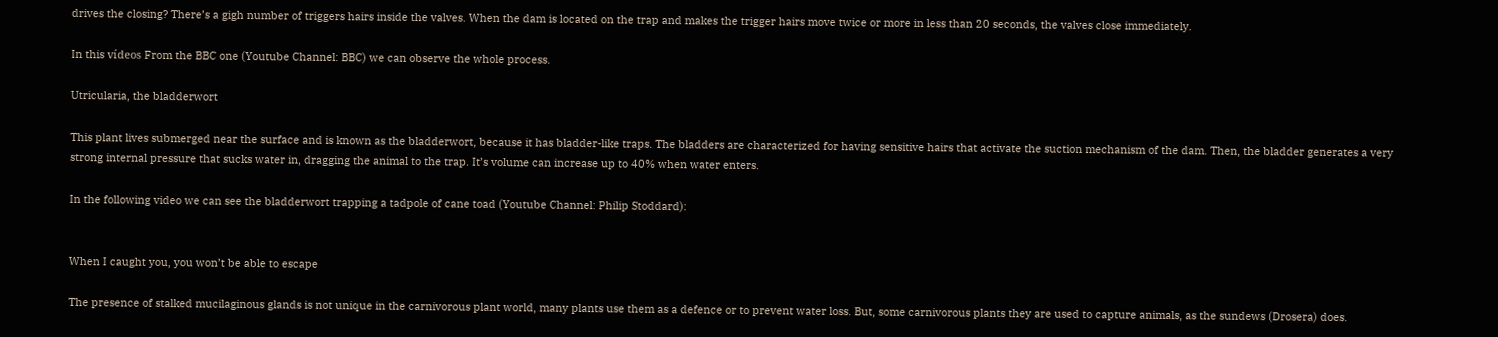drives the closing? There’s a gigh number of triggers hairs inside the valves. When the dam is located on the trap and makes the trigger hairs move twice or more in less than 20 seconds, the valves close immediately.

In this vídeos From the BBC one (Youtube Channel: BBC) we can observe the whole process.

Utricularia, the bladderwort

This plant lives submerged near the surface and is known as the bladderwort, because it has bladder-like traps. The bladders are characterized for having sensitive hairs that activate the suction mechanism of the dam. Then, the bladder generates a very strong internal pressure that sucks water in, dragging the animal to the trap. It’s volume can increase up to 40% when water enters.

In the following video we can see the bladderwort trapping a tadpole of cane toad (Youtube Channel: Philip Stoddard):


When I caught you, you won’t be able to escape

The presence of stalked mucilaginous glands is not unique in the carnivorous plant world, many plants use them as a defence or to prevent water loss. But, some carnivorous plants they are used to capture animals, as the sundews (Drosera) does.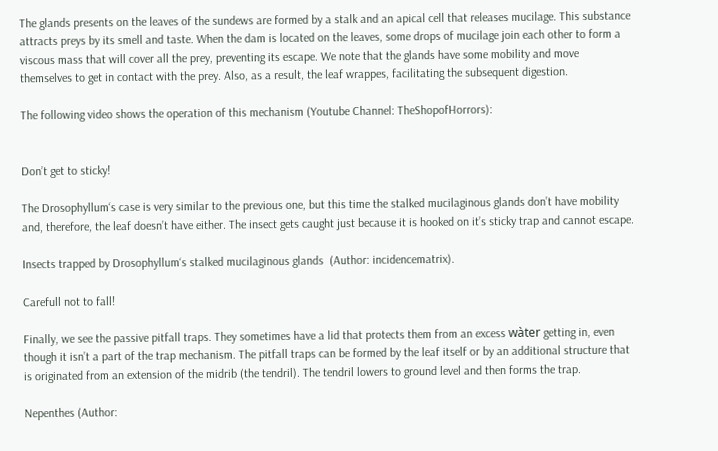The glands presents on the leaves of the sundews are formed by a stalk and an apical cell that releases mucilage. This substance attracts preys by its smell and taste. When the dam is located on the leaves, some drops of mucilage join each other to form a viscous mass that will cover all the prey, preventing its escape. We note that the glands have some mobility and move themselves to get in contact with the prey. Also, as a result, the leaf wrappes, facilitating the subsequent digestion.

The following video shows the operation of this mechanism (Youtube Channel: TheShopofHorrors):


Don’t get to sticky!

The Drosophyllum‘s case is very similar to the previous one, but this time the stalked mucilaginous glands don’t have mobility and, therefore, the leaf doesn’t have either. The insect gets caught just because it is hooked on it’s sticky trap and cannot escape.

Insects trapped by Drosophyllum‘s stalked mucilaginous glands  (Author: incidencematrix).

Carefull not to fall!

Finally, we see the passive pitfall traps. They sometimes have a lid that protects them from an excess wàter getting in, even though it isn’t a part of the trap mechanism. The pitfall traps can be formed by the leaf itself or by an additional structure that is originated from an extension of the midrib (the tendril). The tendril lowers to ground level and then forms the trap.

Nepenthes (Author: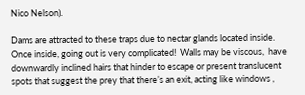Nico Nelson).

Dams are attracted to these traps due to nectar glands located inside. Once inside, going out is very complicated!  Walls may be viscous,  have downwardly inclined hairs that hinder to escape or present translucent spots that suggest the prey that there’s an exit, acting like windows ,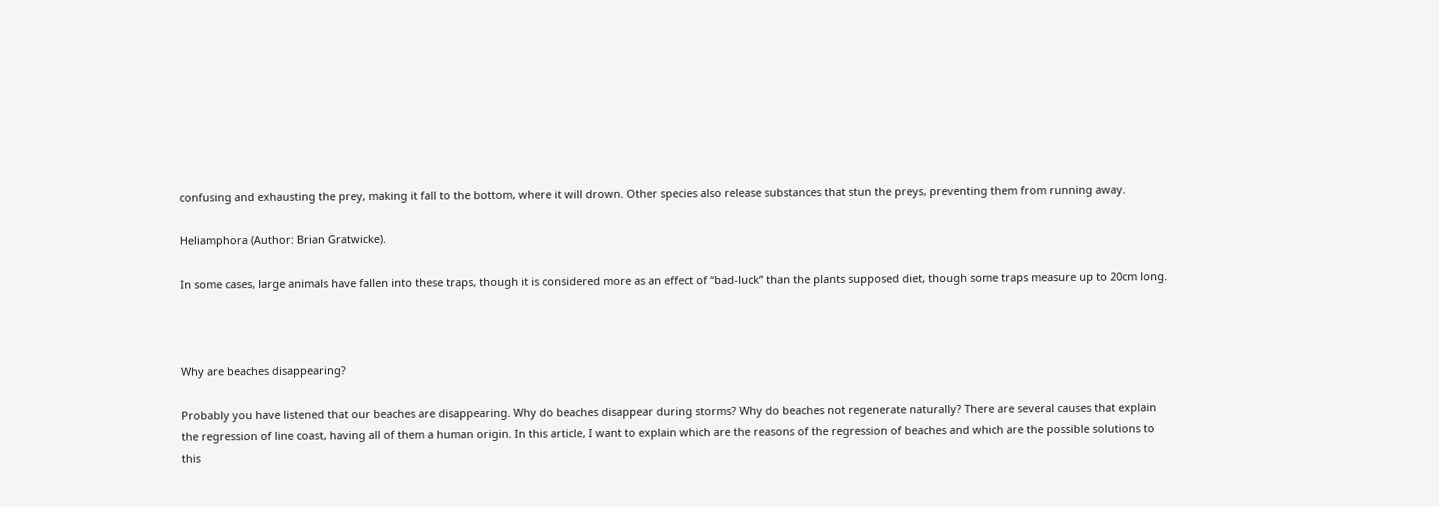confusing and exhausting the prey, making it fall to the bottom, where it will drown. Other species also release substances that stun the preys, preventing them from running away.

Heliamphora (Author: Brian Gratwicke).

In some cases, large animals have fallen into these traps, though it is considered more as an effect of “bad-luck” than the plants supposed diet, though some traps measure up to 20cm long.



Why are beaches disappearing?

Probably you have listened that our beaches are disappearing. Why do beaches disappear during storms? Why do beaches not regenerate naturally? There are several causes that explain the regression of line coast, having all of them a human origin. In this article, I want to explain which are the reasons of the regression of beaches and which are the possible solutions to this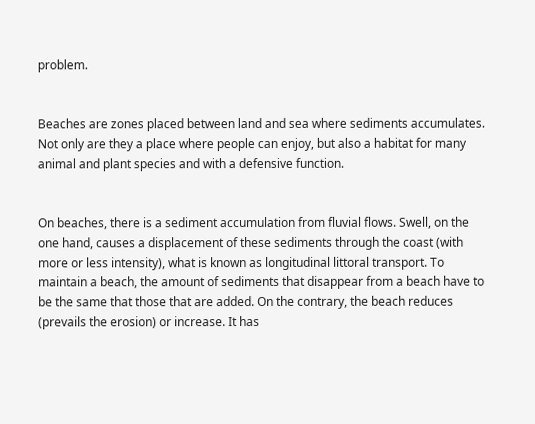problem.


Beaches are zones placed between land and sea where sediments accumulates. Not only are they a place where people can enjoy, but also a habitat for many animal and plant species and with a defensive function.


On beaches, there is a sediment accumulation from fluvial flows. Swell, on the one hand, causes a displacement of these sediments through the coast (with more or less intensity), what is known as longitudinal littoral transport. To maintain a beach, the amount of sediments that disappear from a beach have to be the same that those that are added. On the contrary, the beach reduces (prevails the erosion) or increase. It has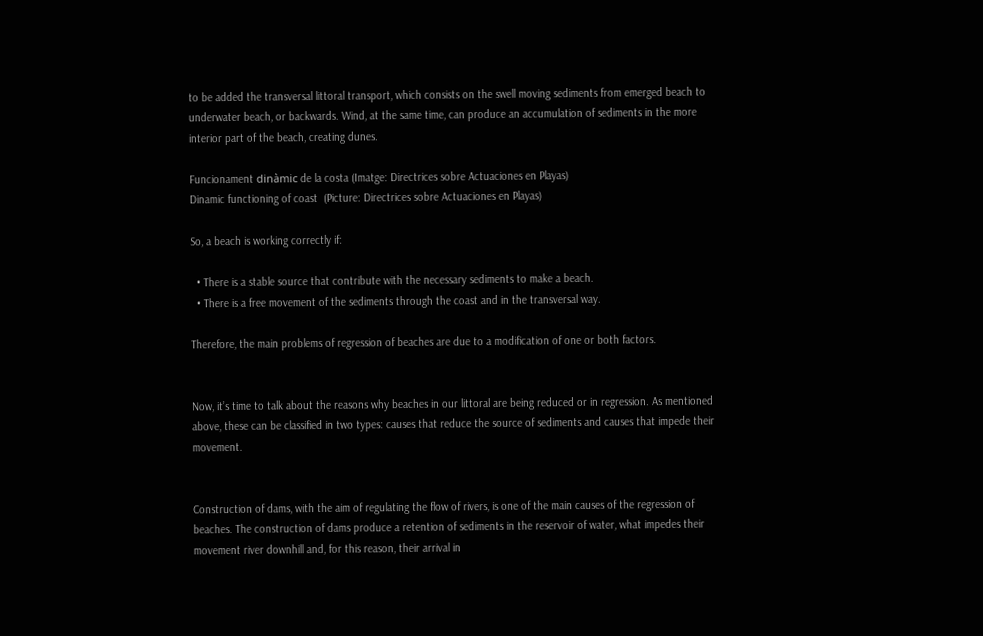to be added the transversal littoral transport, which consists on the swell moving sediments from emerged beach to underwater beach, or backwards. Wind, at the same time, can produce an accumulation of sediments in the more interior part of the beach, creating dunes.

Funcionament dinàmic de la costa (Imatge: Directrices sobre Actuaciones en Playas)
Dinamic functioning of coast  (Picture: Directrices sobre Actuaciones en Playas)

So, a beach is working correctly if:

  • There is a stable source that contribute with the necessary sediments to make a beach.
  • There is a free movement of the sediments through the coast and in the transversal way.

Therefore, the main problems of regression of beaches are due to a modification of one or both factors.


Now, it’s time to talk about the reasons why beaches in our littoral are being reduced or in regression. As mentioned above, these can be classified in two types: causes that reduce the source of sediments and causes that impede their movement.


Construction of dams, with the aim of regulating the flow of rivers, is one of the main causes of the regression of beaches. The construction of dams produce a retention of sediments in the reservoir of water, what impedes their movement river downhill and, for this reason, their arrival in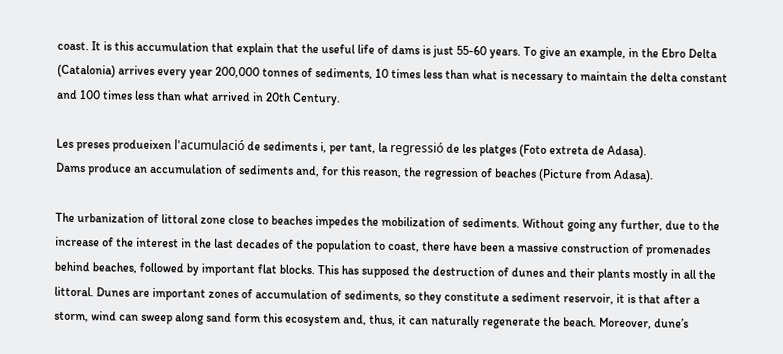coast. It is this accumulation that explain that the useful life of dams is just 55-60 years. To give an example, in the Ebro Delta (Catalonia) arrives every year 200,000 tonnes of sediments, 10 times less than what is necessary to maintain the delta constant and 100 times less than what arrived in 20th Century.

Les preses produeixen l'acumulació de sediments i, per tant, la regressió de les platges (Foto extreta de Adasa).
Dams produce an accumulation of sediments and, for this reason, the regression of beaches (Picture from Adasa).

The urbanization of littoral zone close to beaches impedes the mobilization of sediments. Without going any further, due to the increase of the interest in the last decades of the population to coast, there have been a massive construction of promenades behind beaches, followed by important flat blocks. This has supposed the destruction of dunes and their plants mostly in all the littoral. Dunes are important zones of accumulation of sediments, so they constitute a sediment reservoir, it is that after a storm, wind can sweep along sand form this ecosystem and, thus, it can naturally regenerate the beach. Moreover, dune’s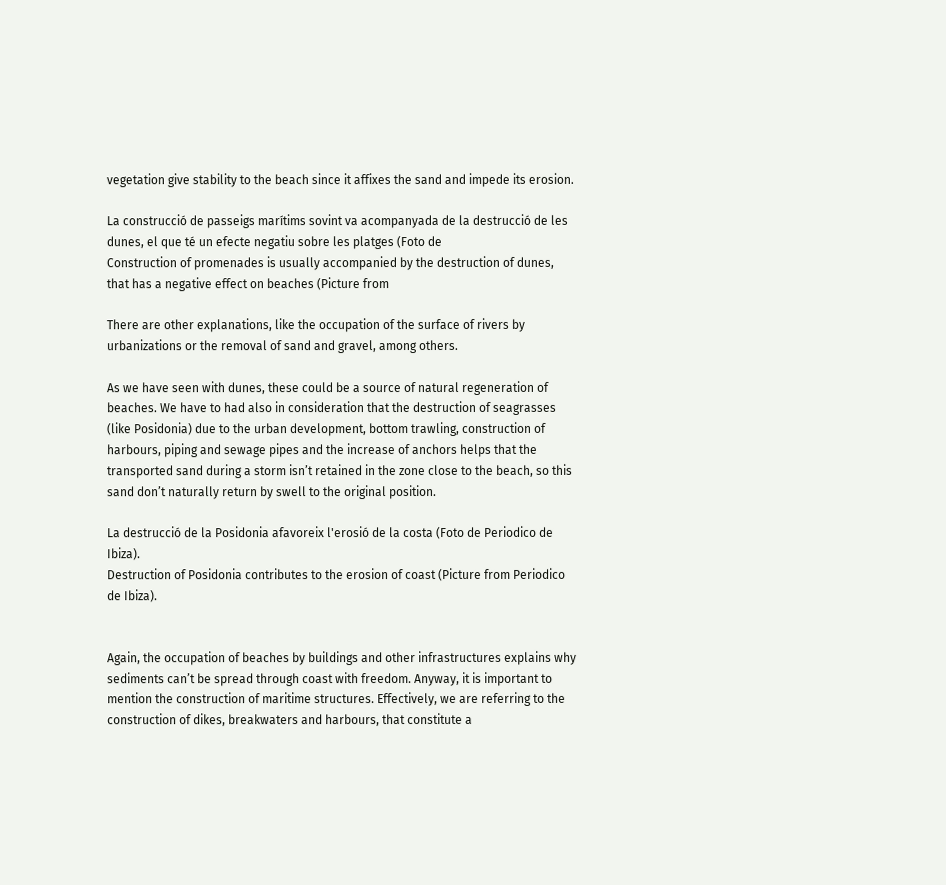vegetation give stability to the beach since it affixes the sand and impede its erosion.

La construcció de passeigs marítims sovint va acompanyada de la destrucció de les dunes, el que té un efecte negatiu sobre les platges (Foto de
Construction of promenades is usually accompanied by the destruction of dunes, that has a negative effect on beaches (Picture from

There are other explanations, like the occupation of the surface of rivers by urbanizations or the removal of sand and gravel, among others.

As we have seen with dunes, these could be a source of natural regeneration of beaches. We have to had also in consideration that the destruction of seagrasses (like Posidonia) due to the urban development, bottom trawling, construction of harbours, piping and sewage pipes and the increase of anchors helps that the transported sand during a storm isn’t retained in the zone close to the beach, so this sand don’t naturally return by swell to the original position.

La destrucció de la Posidonia afavoreix l'erosió de la costa (Foto de Periodico de Ibiza).
Destruction of Posidonia contributes to the erosion of coast (Picture from Periodico de Ibiza).


Again, the occupation of beaches by buildings and other infrastructures explains why sediments can’t be spread through coast with freedom. Anyway, it is important to mention the construction of maritime structures. Effectively, we are referring to the construction of dikes, breakwaters and harbours, that constitute a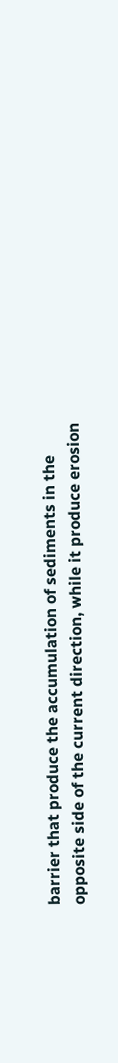barrier that produce the accumulation of sediments in the opposite side of the current direction, while it produce erosion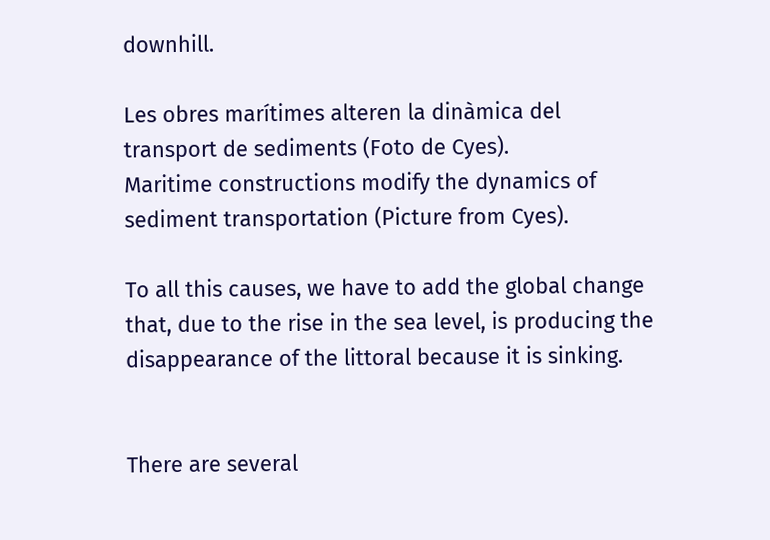downhill.

Les obres marítimes alteren la dinàmica del transport de sediments (Foto de Cyes).
Maritime constructions modify the dynamics of sediment transportation (Picture from Cyes).

To all this causes, we have to add the global change that, due to the rise in the sea level, is producing the disappearance of the littoral because it is sinking.


There are several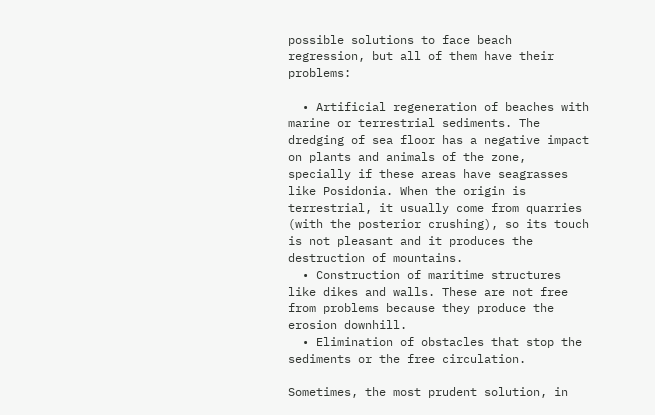possible solutions to face beach regression, but all of them have their problems:

  • Artificial regeneration of beaches with marine or terrestrial sediments. The dredging of sea floor has a negative impact on plants and animals of the zone, specially if these areas have seagrasses like Posidonia. When the origin is terrestrial, it usually come from quarries (with the posterior crushing), so its touch is not pleasant and it produces the destruction of mountains.
  • Construction of maritime structures like dikes and walls. These are not free from problems because they produce the erosion downhill.
  • Elimination of obstacles that stop the sediments or the free circulation.

Sometimes, the most prudent solution, in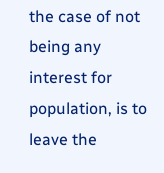the case of not being any interest for population, is to leave the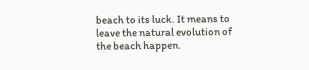beach to its luck. It means to leave the natural evolution of the beach happen.